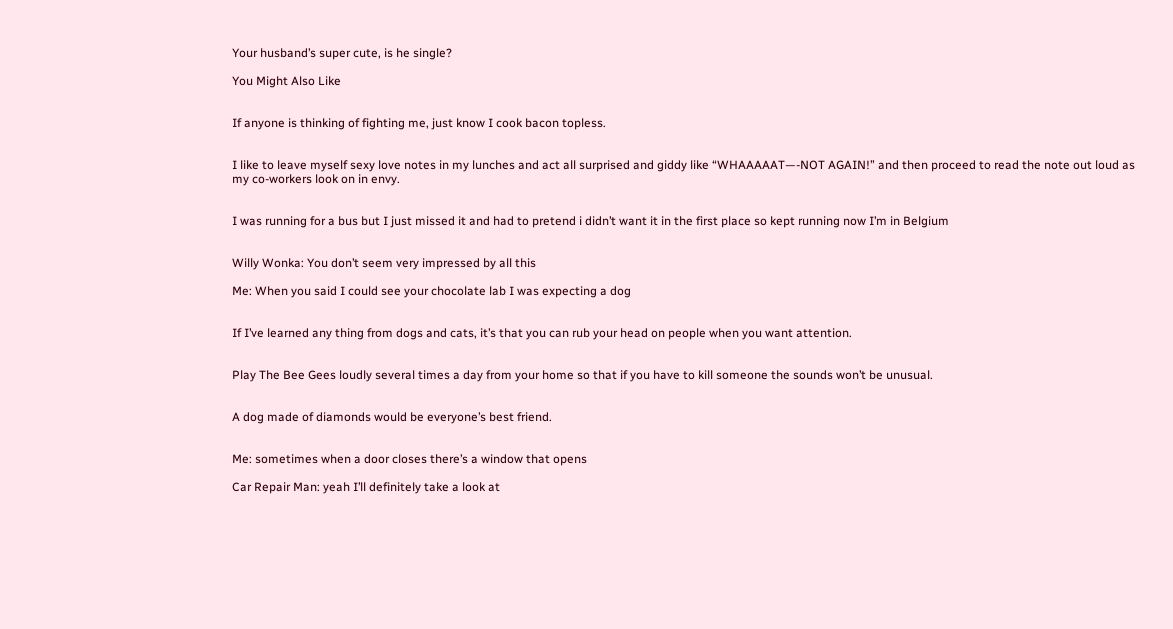Your husband’s super cute, is he single?

You Might Also Like


If anyone is thinking of fighting me, just know I cook bacon topless.


I like to leave myself sexy love notes in my lunches and act all surprised and giddy like “WHAAAAAT—-NOT AGAIN!” and then proceed to read the note out loud as my co-workers look on in envy.


I was running for a bus but I just missed it and had to pretend i didn’t want it in the first place so kept running now I’m in Belgium


Willy Wonka: You don’t seem very impressed by all this

Me: When you said I could see your chocolate lab I was expecting a dog


If I’ve learned any thing from dogs and cats, it’s that you can rub your head on people when you want attention.


Play The Bee Gees loudly several times a day from your home so that if you have to kill someone the sounds won’t be unusual.


A dog made of diamonds would be everyone’s best friend.


Me: sometimes when a door closes there’s a window that opens

Car Repair Man: yeah I’ll definitely take a look at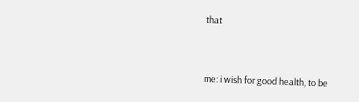that


me: i wish for good health, to be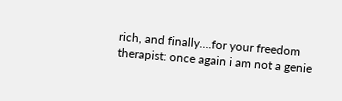rich, and finally….for your freedom
therapist: once again i am not a genie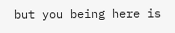but you being here is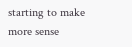starting to make more sense